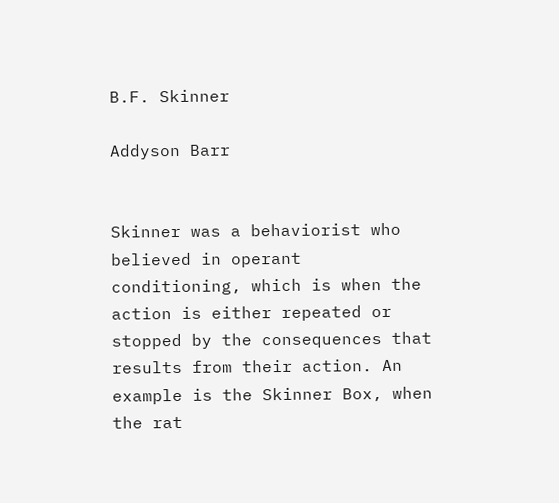B.F. Skinner

Addyson Barr


Skinner was a behaviorist who believed in operant conditioning, which is when the action is either repeated or stopped by the consequences that results from their action. An example is the Skinner Box, when the rat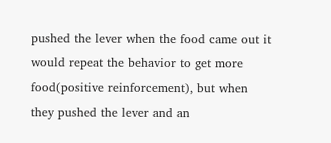pushed the lever when the food came out it would repeat the behavior to get more food(positive reinforcement), but when they pushed the lever and an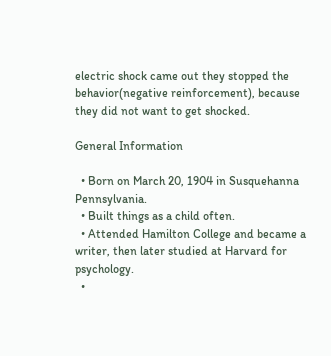electric shock came out they stopped the behavior(negative reinforcement), because they did not want to get shocked.

General Information

  • Born on March 20, 1904 in Susquehanna Pennsylvania.
  • Built things as a child often.
  • Attended Hamilton College and became a writer, then later studied at Harvard for psychology.
  •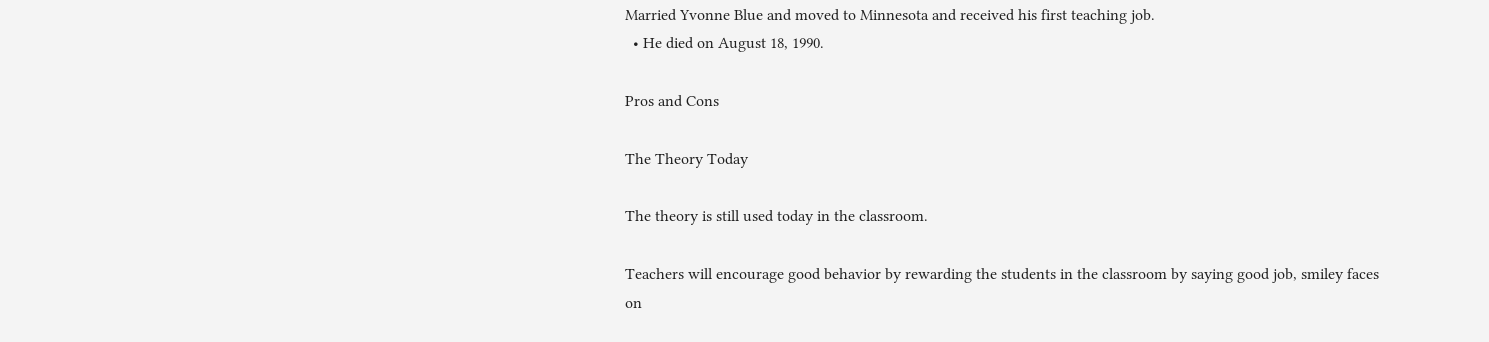Married Yvonne Blue and moved to Minnesota and received his first teaching job.
  • He died on August 18, 1990.

Pros and Cons

The Theory Today

The theory is still used today in the classroom.

Teachers will encourage good behavior by rewarding the students in the classroom by saying good job, smiley faces on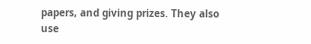papers, and giving prizes. They also use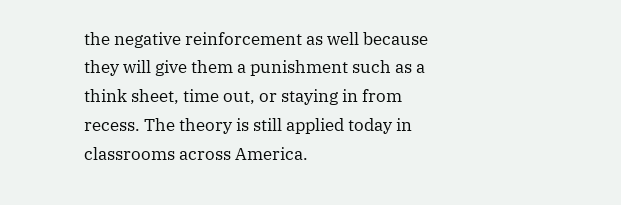the negative reinforcement as well because they will give them a punishment such as a think sheet, time out, or staying in from recess. The theory is still applied today in classrooms across America.